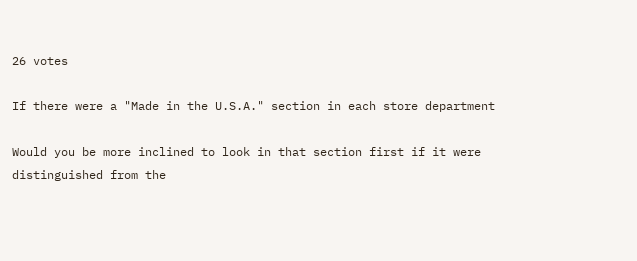26 votes

If there were a "Made in the U.S.A." section in each store department

Would you be more inclined to look in that section first if it were distinguished from the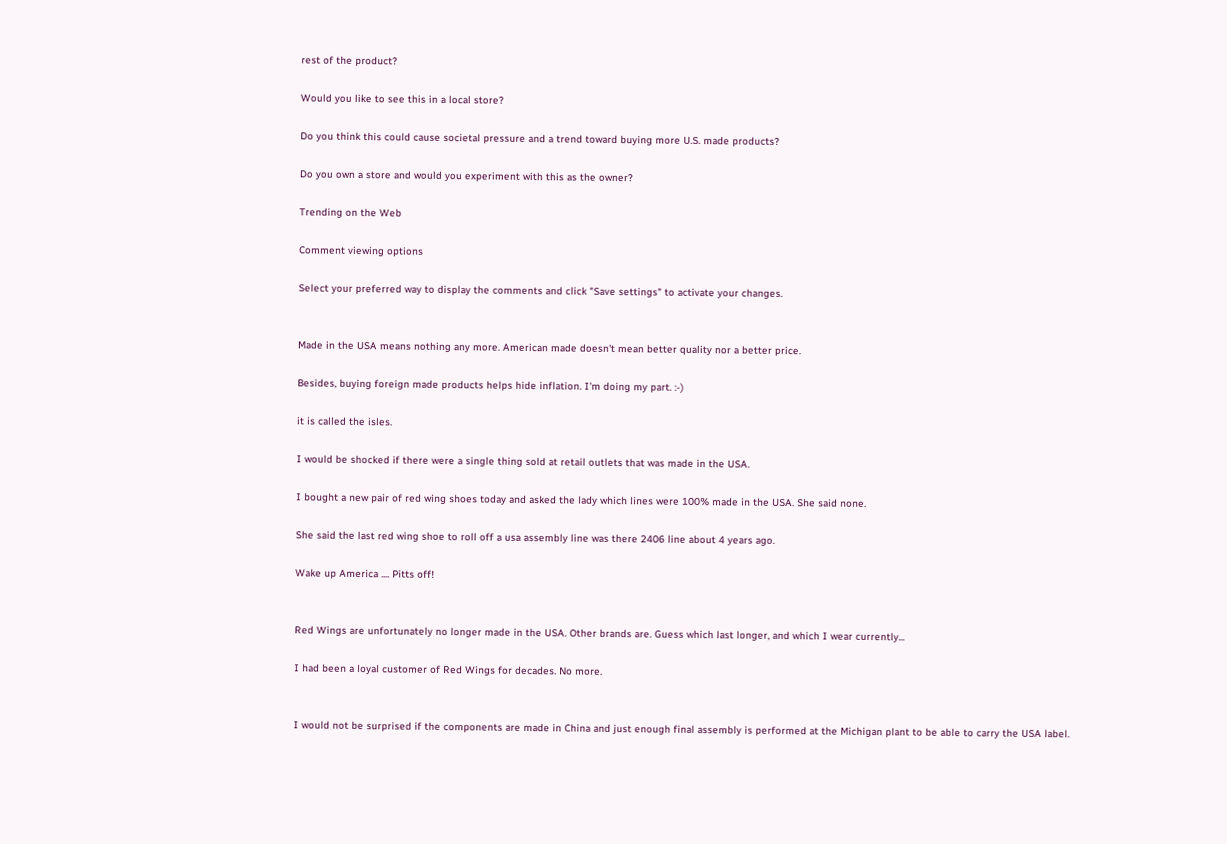rest of the product?

Would you like to see this in a local store?

Do you think this could cause societal pressure and a trend toward buying more U.S. made products?

Do you own a store and would you experiment with this as the owner?

Trending on the Web

Comment viewing options

Select your preferred way to display the comments and click "Save settings" to activate your changes.


Made in the USA means nothing any more. American made doesn't mean better quality nor a better price.

Besides, buying foreign made products helps hide inflation. I'm doing my part. :-)

it is called the isles.

I would be shocked if there were a single thing sold at retail outlets that was made in the USA.

I bought a new pair of red wing shoes today and asked the lady which lines were 100% made in the USA. She said none.

She said the last red wing shoe to roll off a usa assembly line was there 2406 line about 4 years ago.

Wake up America .... Pitts off!


Red Wings are unfortunately no longer made in the USA. Other brands are. Guess which last longer, and which I wear currently...

I had been a loyal customer of Red Wings for decades. No more.


I would not be surprised if the components are made in China and just enough final assembly is performed at the Michigan plant to be able to carry the USA label.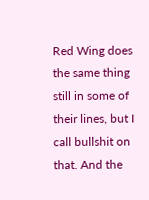Red Wing does the same thing still in some of their lines, but I call bullshit on that. And the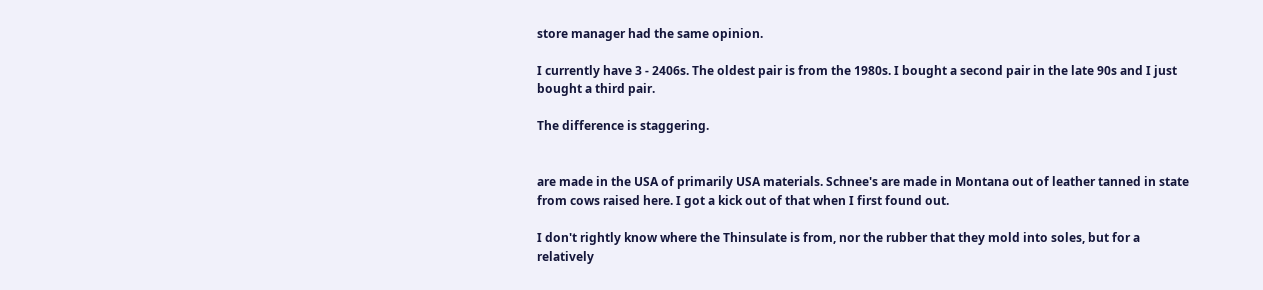store manager had the same opinion.

I currently have 3 - 2406s. The oldest pair is from the 1980s. I bought a second pair in the late 90s and I just bought a third pair.

The difference is staggering.


are made in the USA of primarily USA materials. Schnee's are made in Montana out of leather tanned in state from cows raised here. I got a kick out of that when I first found out.

I don't rightly know where the Thinsulate is from, nor the rubber that they mold into soles, but for a relatively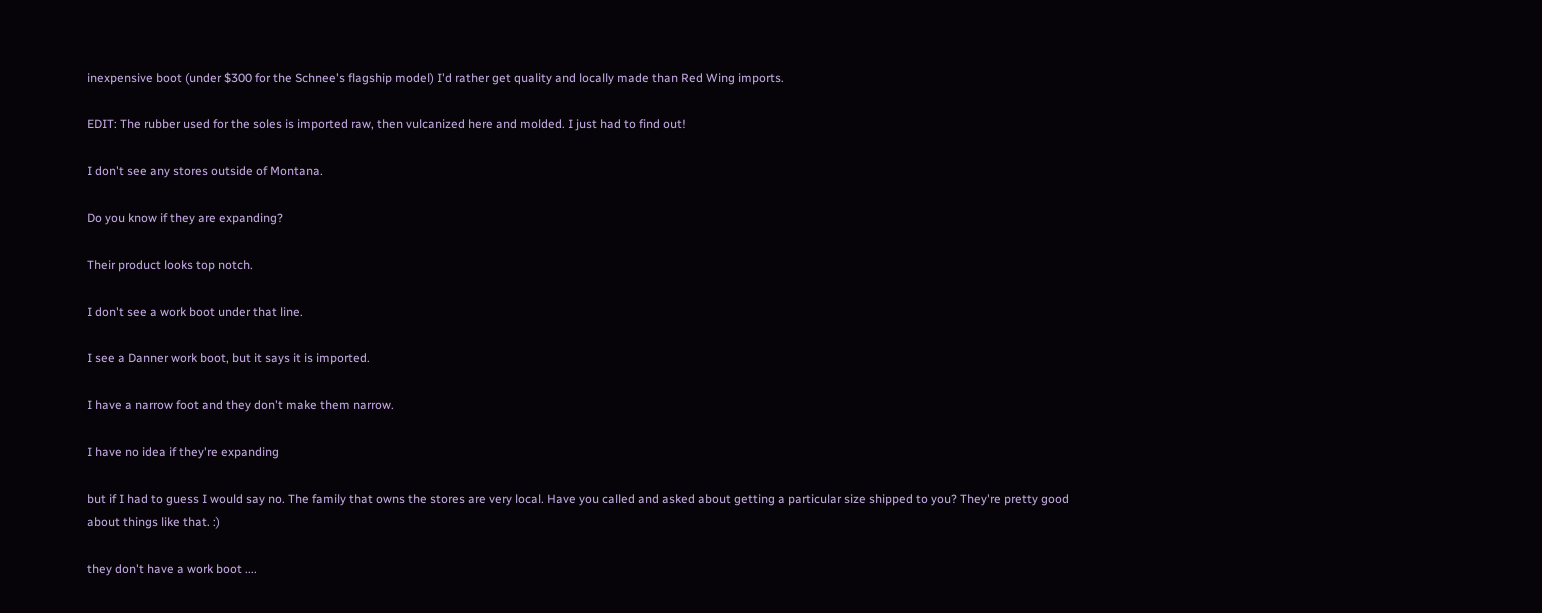inexpensive boot (under $300 for the Schnee's flagship model) I'd rather get quality and locally made than Red Wing imports.

EDIT: The rubber used for the soles is imported raw, then vulcanized here and molded. I just had to find out!

I don't see any stores outside of Montana.

Do you know if they are expanding?

Their product looks top notch.

I don't see a work boot under that line.

I see a Danner work boot, but it says it is imported.

I have a narrow foot and they don't make them narrow.

I have no idea if they're expanding

but if I had to guess I would say no. The family that owns the stores are very local. Have you called and asked about getting a particular size shipped to you? They're pretty good about things like that. :)

they don't have a work boot ....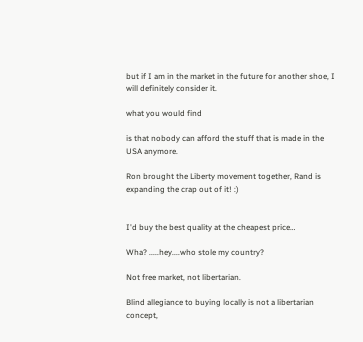but if I am in the market in the future for another shoe, I will definitely consider it.

what you would find

is that nobody can afford the stuff that is made in the USA anymore.

Ron brought the Liberty movement together, Rand is expanding the crap out of it! :)


I'd buy the best quality at the cheapest price…

Wha? .....hey....who stole my country?

Not free market, not libertarian.

Blind allegiance to buying locally is not a libertarian concept,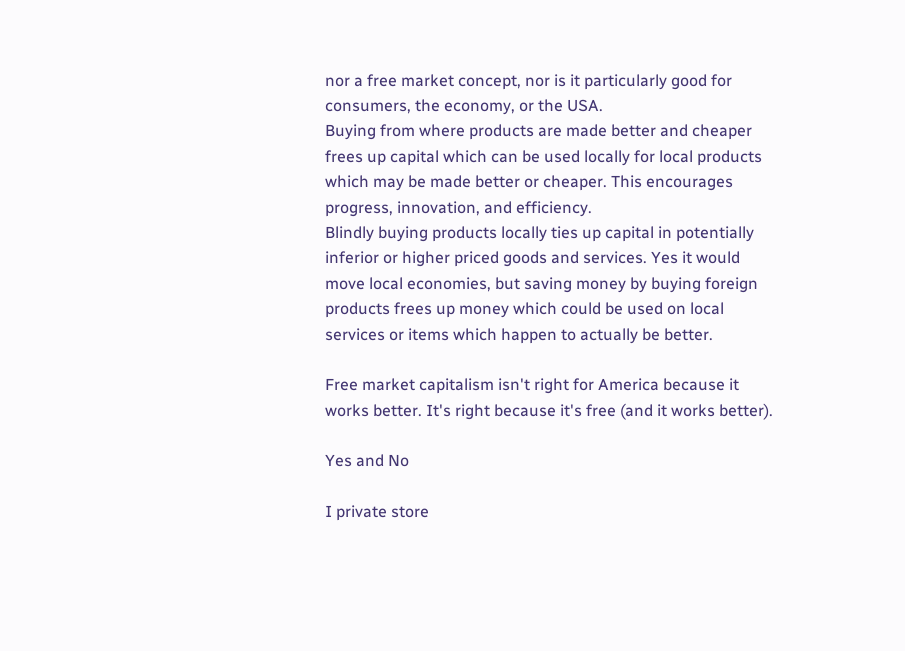nor a free market concept, nor is it particularly good for consumers, the economy, or the USA.
Buying from where products are made better and cheaper frees up capital which can be used locally for local products which may be made better or cheaper. This encourages progress, innovation, and efficiency.
Blindly buying products locally ties up capital in potentially inferior or higher priced goods and services. Yes it would move local economies, but saving money by buying foreign products frees up money which could be used on local services or items which happen to actually be better.

Free market capitalism isn't right for America because it works better. It's right because it's free (and it works better).

Yes and No

I private store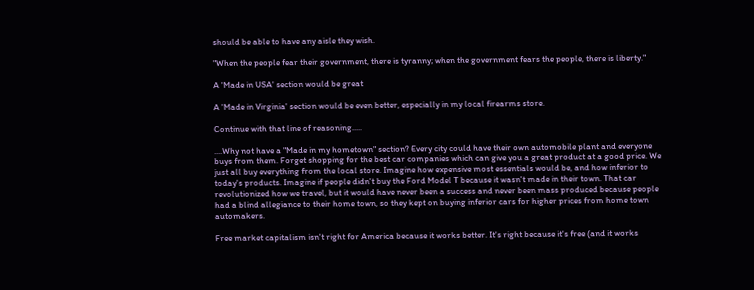should be able to have any aisle they wish.

"When the people fear their government, there is tyranny; when the government fears the people, there is liberty."

A 'Made in USA' section would be great

A 'Made in Virginia' section would be even better, especially in my local firearms store.

Continue with that line of reasoning.....

....Why not have a "Made in my hometown" section? Every city could have their own automobile plant and everyone buys from them. Forget shopping for the best car companies which can give you a great product at a good price. We just all buy everything from the local store. Imagine how expensive most essentials would be, and how inferior to today's products. Imagine if people didn't buy the Ford Model T because it wasn't made in their town. That car revolutionized how we travel, but it would have never been a success and never been mass produced because people had a blind allegiance to their home town, so they kept on buying inferior cars for higher prices from home town automakers.

Free market capitalism isn't right for America because it works better. It's right because it's free (and it works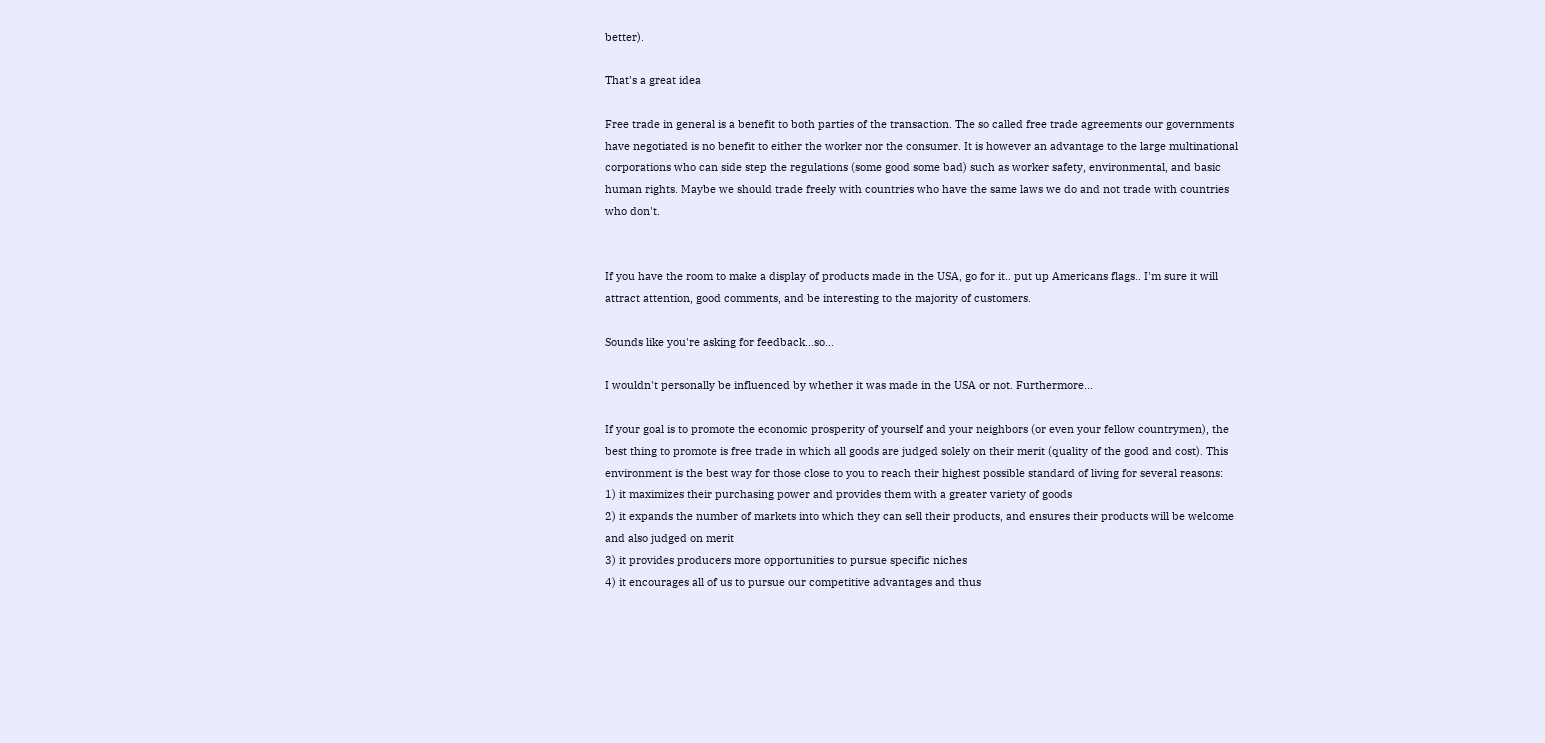better).

That's a great idea

Free trade in general is a benefit to both parties of the transaction. The so called free trade agreements our governments have negotiated is no benefit to either the worker nor the consumer. It is however an advantage to the large multinational corporations who can side step the regulations (some good some bad) such as worker safety, environmental, and basic human rights. Maybe we should trade freely with countries who have the same laws we do and not trade with countries who don't.


If you have the room to make a display of products made in the USA, go for it.. put up Americans flags.. I'm sure it will attract attention, good comments, and be interesting to the majority of customers.

Sounds like you're asking for feedback...so...

I wouldn't personally be influenced by whether it was made in the USA or not. Furthermore...

If your goal is to promote the economic prosperity of yourself and your neighbors (or even your fellow countrymen), the best thing to promote is free trade in which all goods are judged solely on their merit (quality of the good and cost). This environment is the best way for those close to you to reach their highest possible standard of living for several reasons:
1) it maximizes their purchasing power and provides them with a greater variety of goods
2) it expands the number of markets into which they can sell their products, and ensures their products will be welcome and also judged on merit
3) it provides producers more opportunities to pursue specific niches
4) it encourages all of us to pursue our competitive advantages and thus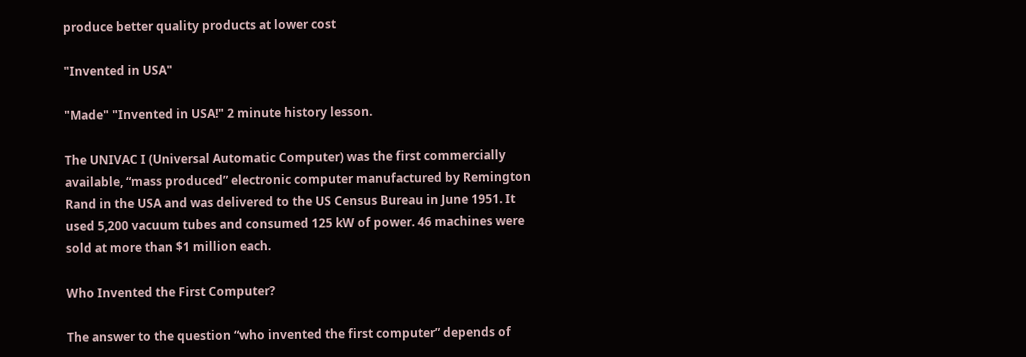produce better quality products at lower cost

"Invented in USA"

"Made" "Invented in USA!" 2 minute history lesson.

The UNIVAC I (Universal Automatic Computer) was the first commercially available, “mass produced” electronic computer manufactured by Remington Rand in the USA and was delivered to the US Census Bureau in June 1951. It used 5,200 vacuum tubes and consumed 125 kW of power. 46 machines were sold at more than $1 million each.

Who Invented the First Computer?

The answer to the question “who invented the first computer” depends of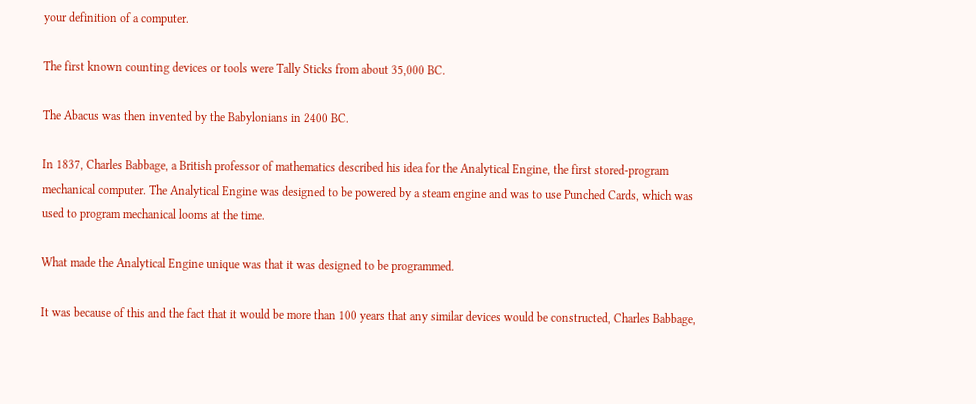your definition of a computer.

The first known counting devices or tools were Tally Sticks from about 35,000 BC.

The Abacus was then invented by the Babylonians in 2400 BC.

In 1837, Charles Babbage, a British professor of mathematics described his idea for the Analytical Engine, the first stored-program mechanical computer. The Analytical Engine was designed to be powered by a steam engine and was to use Punched Cards, which was used to program mechanical looms at the time.

What made the Analytical Engine unique was that it was designed to be programmed.

It was because of this and the fact that it would be more than 100 years that any similar devices would be constructed, Charles Babbage,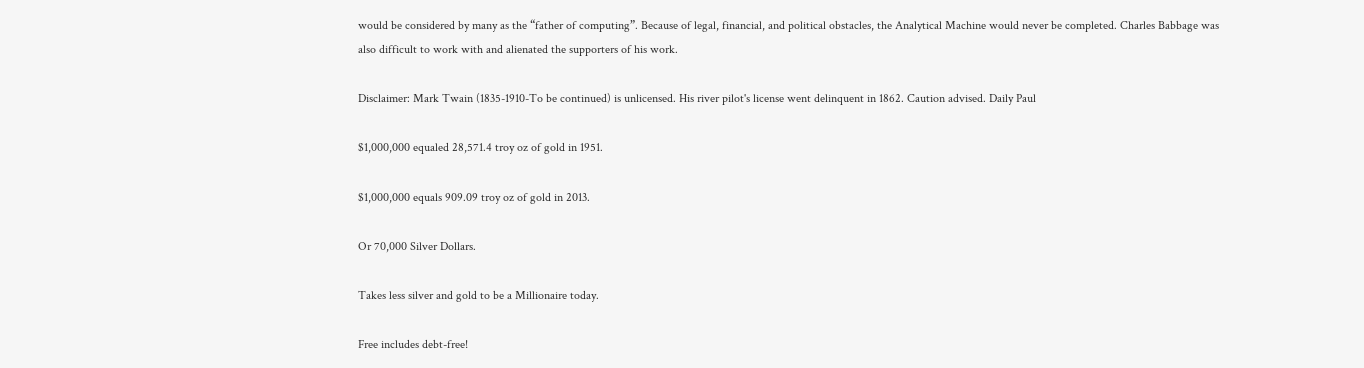would be considered by many as the “father of computing”. Because of legal, financial, and political obstacles, the Analytical Machine would never be completed. Charles Babbage was also difficult to work with and alienated the supporters of his work.

Disclaimer: Mark Twain (1835-1910-To be continued) is unlicensed. His river pilot's license went delinquent in 1862. Caution advised. Daily Paul

$1,000,000 equaled 28,571.4 troy oz of gold in 1951.

$1,000,000 equals 909.09 troy oz of gold in 2013.

Or 70,000 Silver Dollars.

Takes less silver and gold to be a Millionaire today.

Free includes debt-free!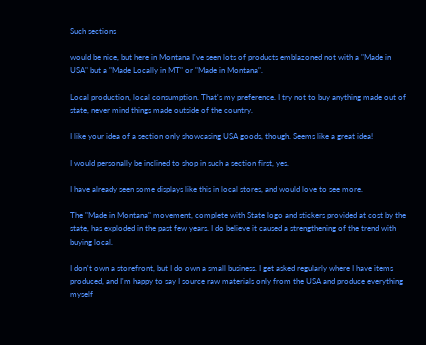Such sections

would be nice, but here in Montana I've seen lots of products emblazoned not with a "Made in USA" but a "Made Locally in MT" or "Made in Montana".

Local production, local consumption. That's my preference. I try not to buy anything made out of state, never mind things made outside of the country.

I like your idea of a section only showcasing USA goods, though. Seems like a great idea!

I would personally be inclined to shop in such a section first, yes.

I have already seen some displays like this in local stores, and would love to see more.

The "Made in Montana" movement, complete with State logo and stickers provided at cost by the state, has exploded in the past few years. I do believe it caused a strengthening of the trend with buying local.

I don't own a storefront, but I do own a small business. I get asked regularly where I have items produced, and I'm happy to say I source raw materials only from the USA and produce everything myself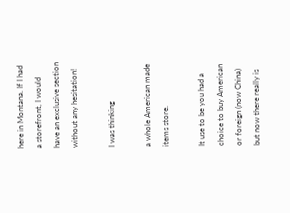here in Montana. If I had a storefront, I would have an exclusive section without any hesitation!

I was thinking

a whole American made items store.

It use to be you had a choice to buy American or foreign (now China) but now there really is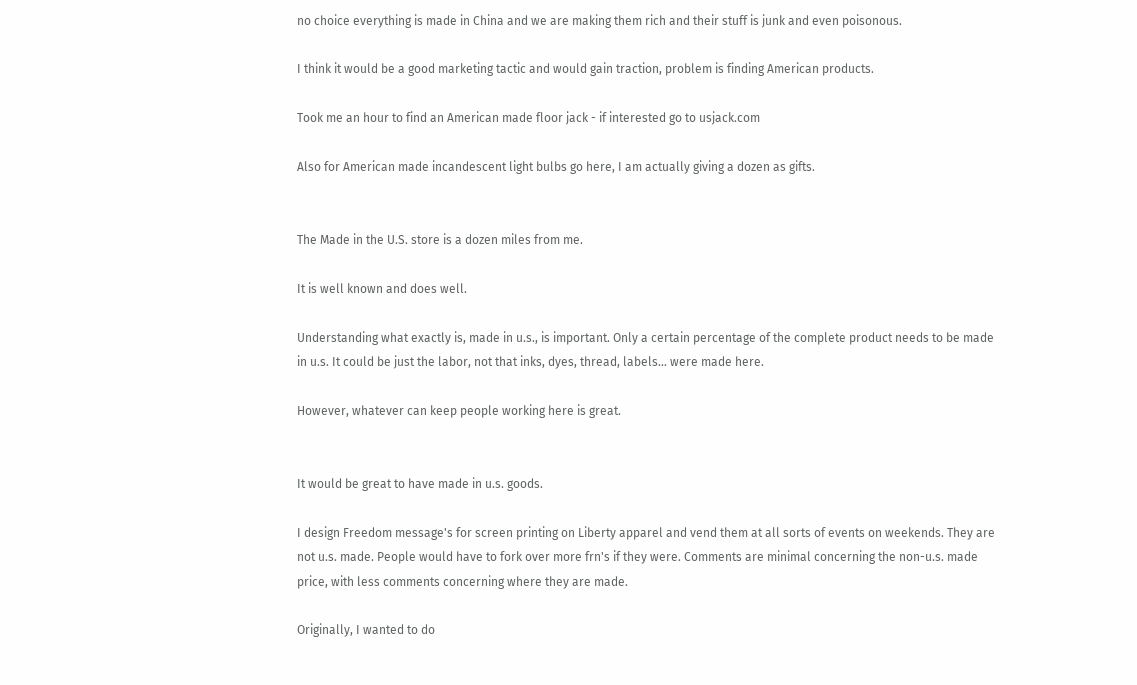no choice everything is made in China and we are making them rich and their stuff is junk and even poisonous.

I think it would be a good marketing tactic and would gain traction, problem is finding American products.

Took me an hour to find an American made floor jack - if interested go to usjack.com

Also for American made incandescent light bulbs go here, I am actually giving a dozen as gifts.


The Made in the U.S. store is a dozen miles from me.

It is well known and does well.

Understanding what exactly is, made in u.s., is important. Only a certain percentage of the complete product needs to be made in u.s. It could be just the labor, not that inks, dyes, thread, labels... were made here.

However, whatever can keep people working here is great.


It would be great to have made in u.s. goods.

I design Freedom message's for screen printing on Liberty apparel and vend them at all sorts of events on weekends. They are not u.s. made. People would have to fork over more frn's if they were. Comments are minimal concerning the non-u.s. made price, with less comments concerning where they are made.

Originally, I wanted to do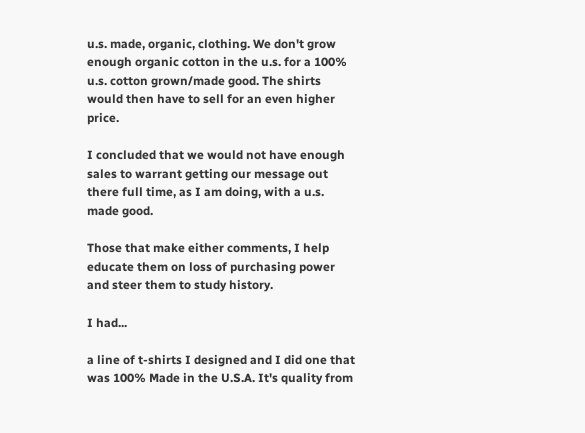u.s. made, organic, clothing. We don't grow enough organic cotton in the u.s. for a 100% u.s. cotton grown/made good. The shirts would then have to sell for an even higher price.

I concluded that we would not have enough sales to warrant getting our message out there full time, as I am doing, with a u.s. made good.

Those that make either comments, I help educate them on loss of purchasing power and steer them to study history.

I had...

a line of t-shirts I designed and I did one that was 100% Made in the U.S.A. It's quality from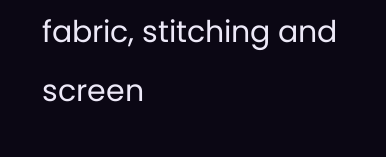fabric, stitching and screen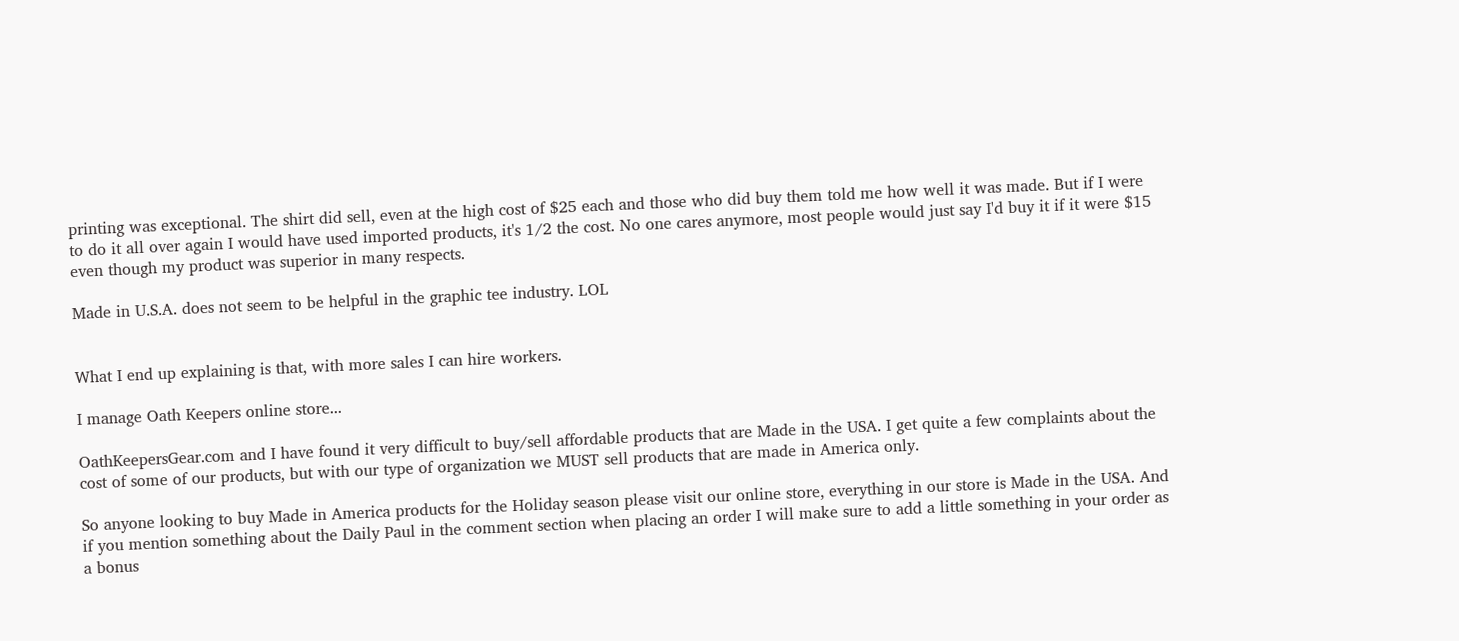printing was exceptional. The shirt did sell, even at the high cost of $25 each and those who did buy them told me how well it was made. But if I were to do it all over again I would have used imported products, it's 1/2 the cost. No one cares anymore, most people would just say I'd buy it if it were $15 even though my product was superior in many respects.

Made in U.S.A. does not seem to be helpful in the graphic tee industry. LOL


What I end up explaining is that, with more sales I can hire workers.

I manage Oath Keepers online store...

OathKeepersGear.com and I have found it very difficult to buy/sell affordable products that are Made in the USA. I get quite a few complaints about the cost of some of our products, but with our type of organization we MUST sell products that are made in America only.

So anyone looking to buy Made in America products for the Holiday season please visit our online store, everything in our store is Made in the USA. And if you mention something about the Daily Paul in the comment section when placing an order I will make sure to add a little something in your order as a bonus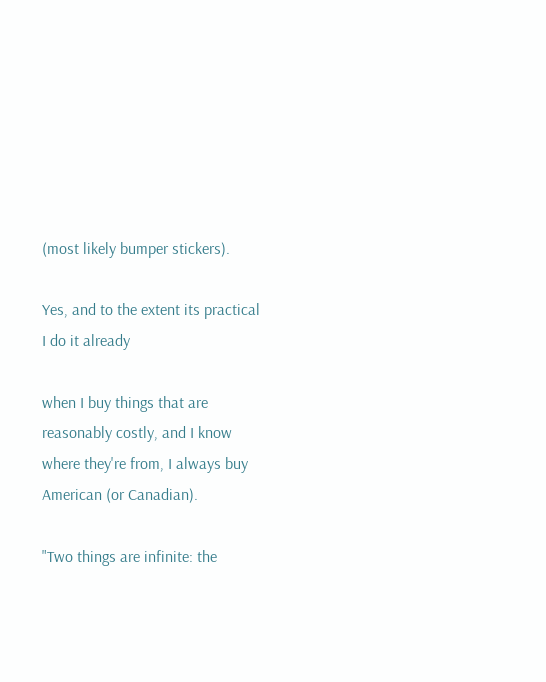(most likely bumper stickers).

Yes, and to the extent its practical I do it already

when I buy things that are reasonably costly, and I know where they're from, I always buy American (or Canadian).

"Two things are infinite: the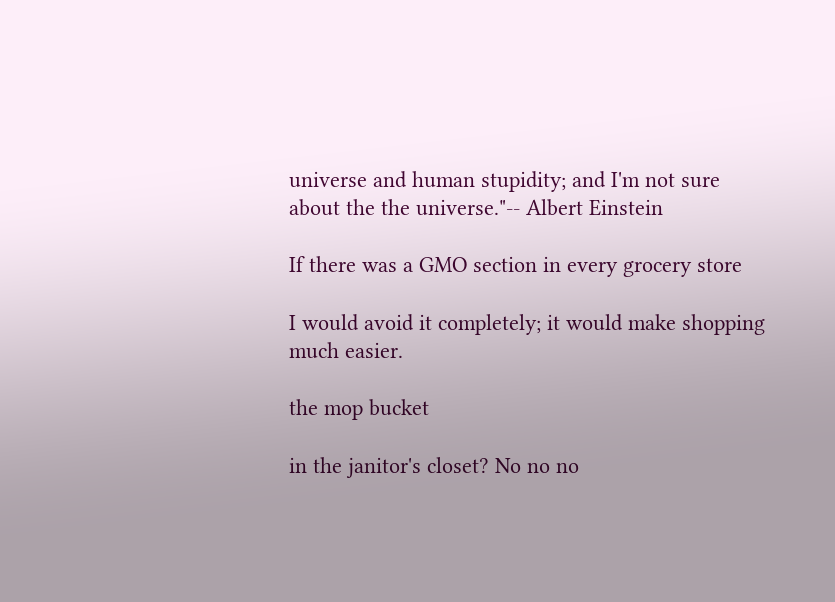universe and human stupidity; and I'm not sure about the the universe."-- Albert Einstein

If there was a GMO section in every grocery store

I would avoid it completely; it would make shopping much easier.

the mop bucket

in the janitor's closet? No no no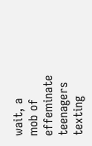wait, a mob of effeminate teenagers texting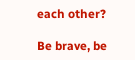each other?

Be brave, be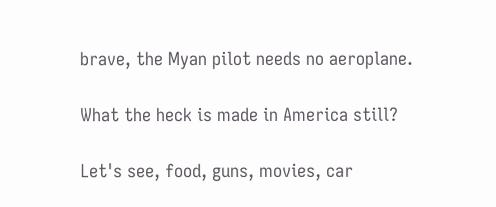brave, the Myan pilot needs no aeroplane.

What the heck is made in America still?

Let's see, food, guns, movies, car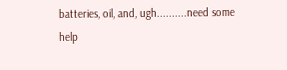batteries, oil, and, ugh..........need some help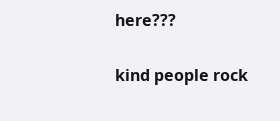here???

kind people rock